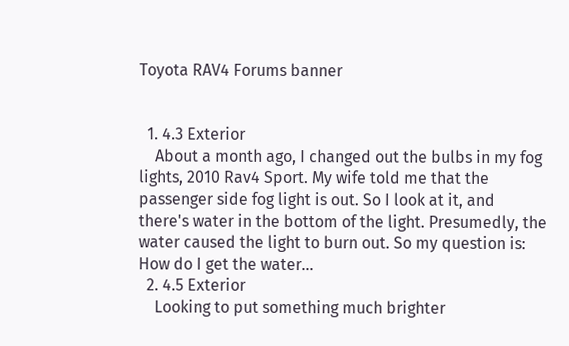Toyota RAV4 Forums banner


  1. 4.3 Exterior
    About a month ago, I changed out the bulbs in my fog lights, 2010 Rav4 Sport. My wife told me that the passenger side fog light is out. So I look at it, and there's water in the bottom of the light. Presumedly, the water caused the light to burn out. So my question is: How do I get the water...
  2. 4.5 Exterior
    Looking to put something much brighter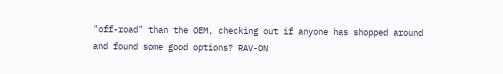"off-road" than the OEM, checking out if anyone has shopped around and found some good options? RAV-ON